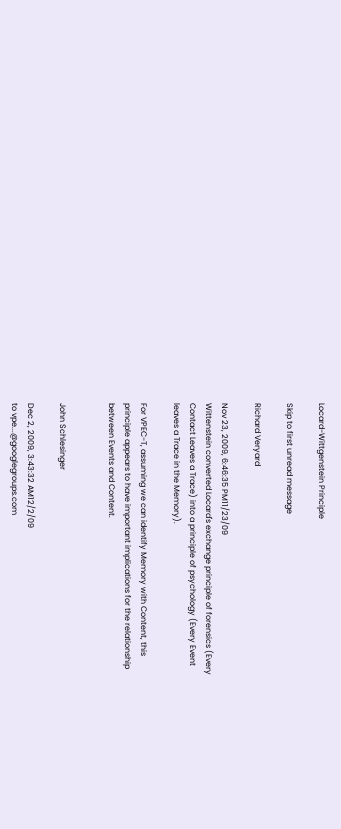Locard-Wittgenstein Principle

Skip to first unread message

Richard Veryard

Nov 23, 2009, 6:46:35 PM11/23/09
Wittenstein converted Locard's exchange principle of forensics (Every
Contact Leaves a Trace) into a principle of psychology (Every Event
leaves a Trace in the Memory).

For VPEC-T, assuming we can identify Memory with Content, this
principle appears to have important implications for the relationship
between Events and Content.


John Schlesinger

Dec 2, 2009, 3:43:32 AM12/2/09
to vpe...@googlegroups.com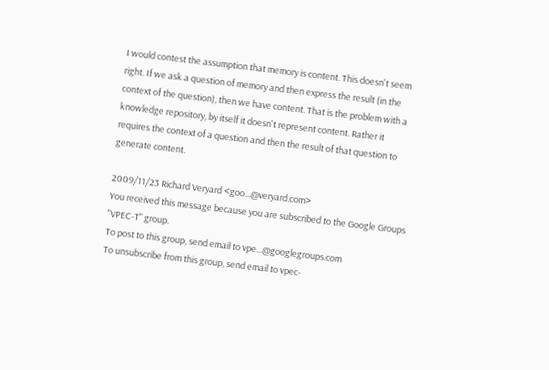I would contest the assumption that memory is content. This doesn't seem right. If we ask a question of memory and then express the result (in the context of the question), then we have content. That is the problem with a knowledge repository, by itself it doesn't represent content. Rather it requires the context of a question and then the result of that question to generate content.

2009/11/23 Richard Veryard <goo...@veryard.com>
You received this message because you are subscribed to the Google Groups "VPEC-T" group.
To post to this group, send email to vpe...@googlegroups.com
To unsubscribe from this group, send email to vpec-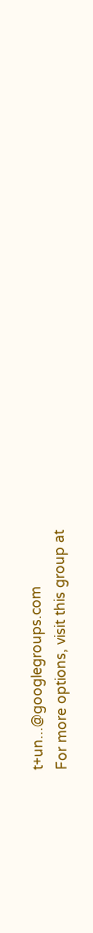t+un...@googlegroups.com
For more options, visit this group at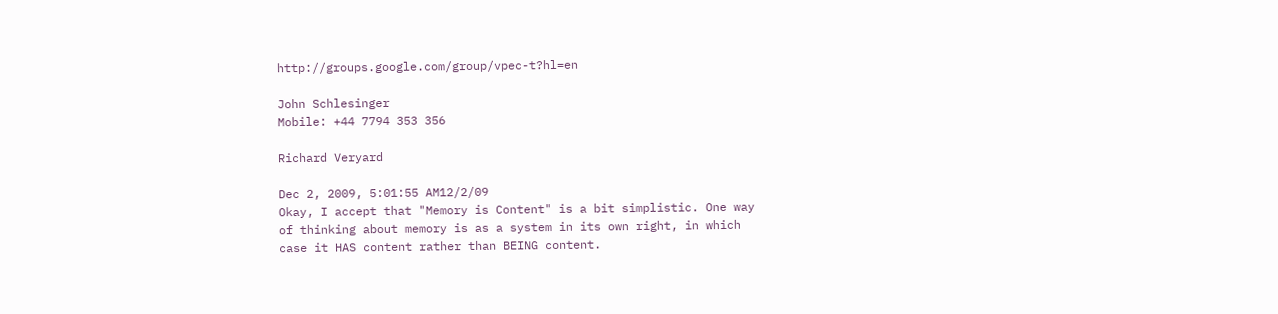http://groups.google.com/group/vpec-t?hl=en

John Schlesinger
Mobile: +44 7794 353 356

Richard Veryard

Dec 2, 2009, 5:01:55 AM12/2/09
Okay, I accept that "Memory is Content" is a bit simplistic. One way
of thinking about memory is as a system in its own right, in which
case it HAS content rather than BEING content.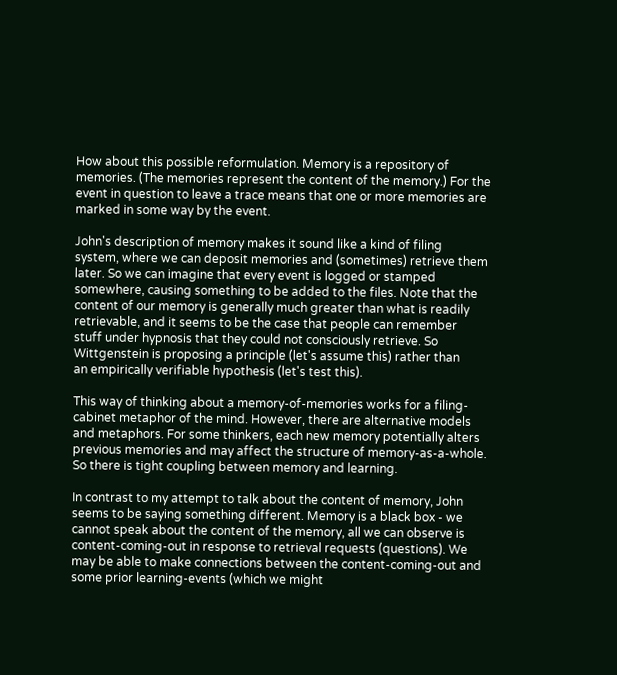How about this possible reformulation. Memory is a repository of
memories. (The memories represent the content of the memory.) For the
event in question to leave a trace means that one or more memories are
marked in some way by the event.

John's description of memory makes it sound like a kind of filing
system, where we can deposit memories and (sometimes) retrieve them
later. So we can imagine that every event is logged or stamped
somewhere, causing something to be added to the files. Note that the
content of our memory is generally much greater than what is readily
retrievable, and it seems to be the case that people can remember
stuff under hypnosis that they could not consciously retrieve. So
Wittgenstein is proposing a principle (let's assume this) rather than
an empirically verifiable hypothesis (let's test this).

This way of thinking about a memory-of-memories works for a filing-
cabinet metaphor of the mind. However, there are alternative models
and metaphors. For some thinkers, each new memory potentially alters
previous memories and may affect the structure of memory-as-a-whole.
So there is tight coupling between memory and learning.

In contrast to my attempt to talk about the content of memory, John
seems to be saying something different. Memory is a black box - we
cannot speak about the content of the memory, all we can observe is
content-coming-out in response to retrieval requests (questions). We
may be able to make connections between the content-coming-out and
some prior learning-events (which we might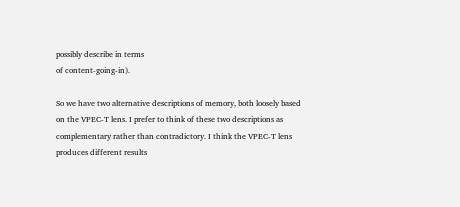possibly describe in terms
of content-going-in).

So we have two alternative descriptions of memory, both loosely based
on the VPEC-T lens. I prefer to think of these two descriptions as
complementary rather than contradictory. I think the VPEC-T lens
produces different results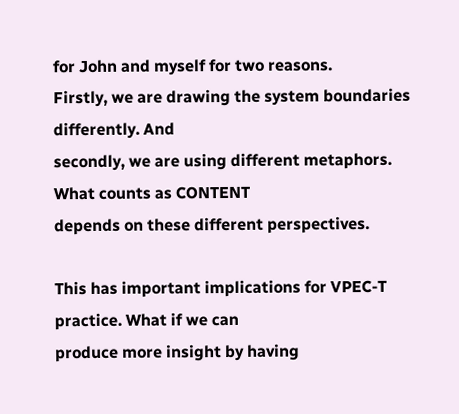for John and myself for two reasons.
Firstly, we are drawing the system boundaries differently. And
secondly, we are using different metaphors. What counts as CONTENT
depends on these different perspectives.

This has important implications for VPEC-T practice. What if we can
produce more insight by having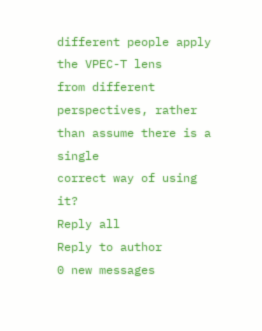different people apply the VPEC-T lens
from different perspectives, rather than assume there is a single
correct way of using it?
Reply all
Reply to author
0 new messages